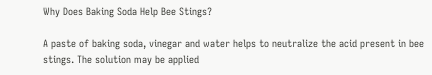Why Does Baking Soda Help Bee Stings?

A paste of baking soda, vinegar and water helps to neutralize the acid present in bee stings. The solution may be applied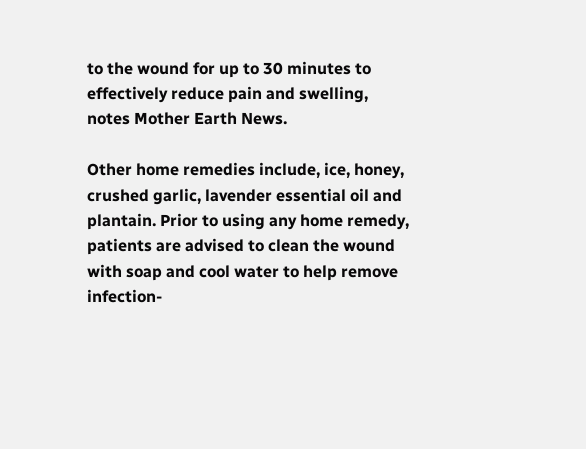to the wound for up to 30 minutes to effectively reduce pain and swelling, notes Mother Earth News.

Other home remedies include, ice, honey, crushed garlic, lavender essential oil and plantain. Prior to using any home remedy, patients are advised to clean the wound with soap and cool water to help remove infection-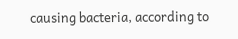causing bacteria, according to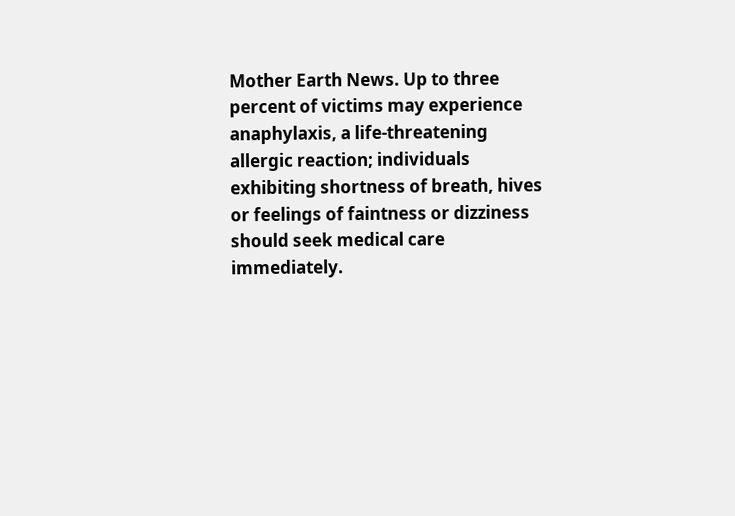Mother Earth News. Up to three percent of victims may experience anaphylaxis, a life-threatening allergic reaction; individuals exhibiting shortness of breath, hives or feelings of faintness or dizziness should seek medical care immediately.